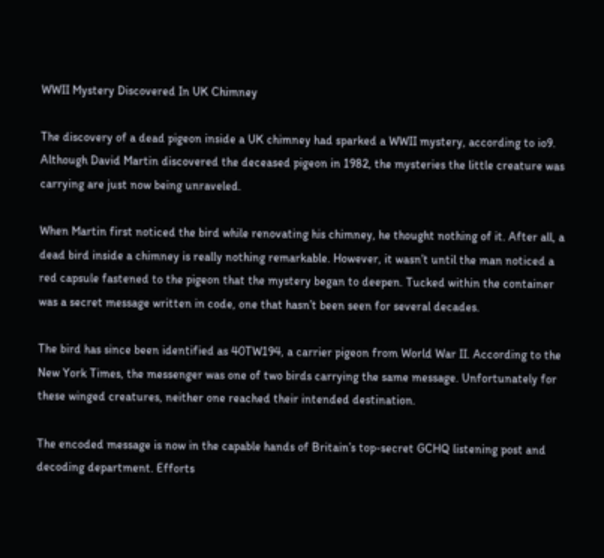WWII Mystery Discovered In UK Chimney

The discovery of a dead pigeon inside a UK chimney had sparked a WWII mystery, according to io9. Although David Martin discovered the deceased pigeon in 1982, the mysteries the little creature was carrying are just now being unraveled.

When Martin first noticed the bird while renovating his chimney, he thought nothing of it. After all, a dead bird inside a chimney is really nothing remarkable. However, it wasn’t until the man noticed a red capsule fastened to the pigeon that the mystery began to deepen. Tucked within the container was a secret message written in code, one that hasn’t been seen for several decades.

The bird has since been identified as 40TW194, a carrier pigeon from World War II. According to the New York Times, the messenger was one of two birds carrying the same message. Unfortunately for these winged creatures, neither one reached their intended destination.

The encoded message is now in the capable hands of Britain’s top-secret GCHQ listening post and decoding department. Efforts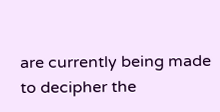are currently being made to decipher the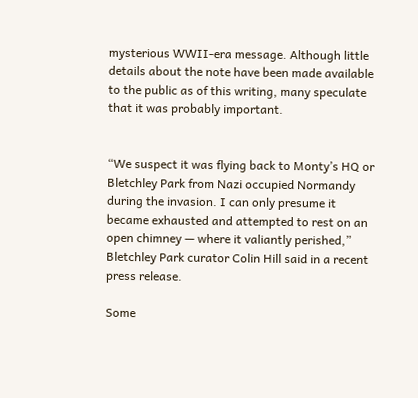mysterious WWII-era message. Although little details about the note have been made available to the public as of this writing, many speculate that it was probably important.


“We suspect it was flying back to Monty’s HQ or Bletchley Park from Nazi occupied Normandy during the invasion. I can only presume it became exhausted and attempted to rest on an open chimney — where it valiantly perished,” Bletchley Park curator Colin Hill said in a recent press release.

Some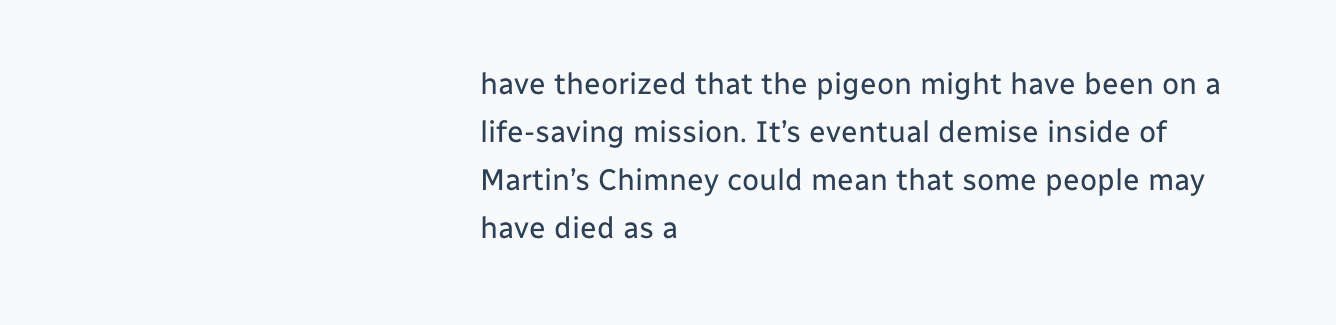have theorized that the pigeon might have been on a life-saving mission. It’s eventual demise inside of Martin’s Chimney could mean that some people may have died as a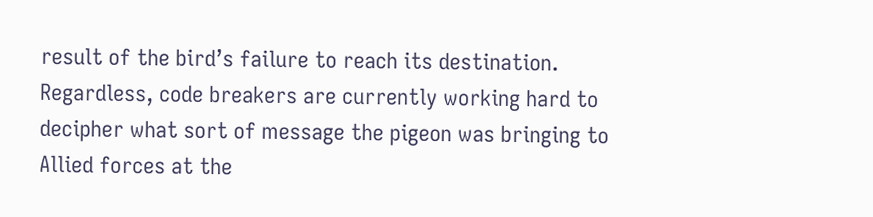result of the bird’s failure to reach its destination. Regardless, code breakers are currently working hard to decipher what sort of message the pigeon was bringing to Allied forces at the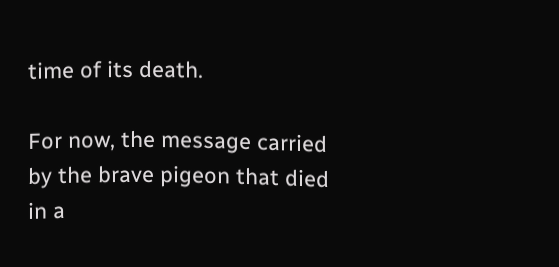time of its death.

For now, the message carried by the brave pigeon that died in a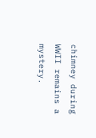chimney during WWII remains a mystery.